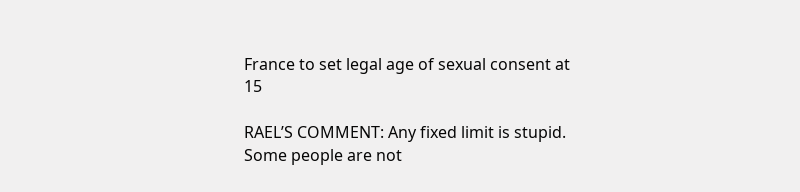France to set legal age of sexual consent at 15

RAEL’S COMMENT: Any fixed limit is stupid. Some people are not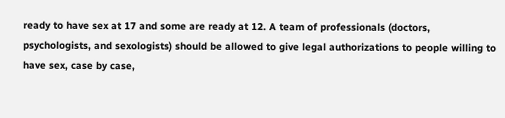ready to have sex at 17 and some are ready at 12. A team of professionals (doctors, psychologists, and sexologists) should be allowed to give legal authorizations to people willing to have sex, case by case,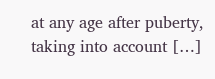at any age after puberty, taking into account […]